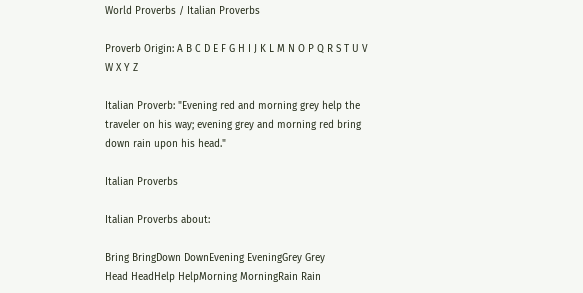World Proverbs / Italian Proverbs

Proverb Origin: A B C D E F G H I J K L M N O P Q R S T U V W X Y Z

Italian Proverb: "Evening red and morning grey help the traveler on his way; evening grey and morning red bring down rain upon his head."

Italian Proverbs

Italian Proverbs about:

Bring BringDown DownEvening EveningGrey Grey
Head HeadHelp HelpMorning MorningRain Rain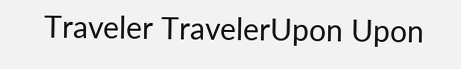Traveler TravelerUpon Upon